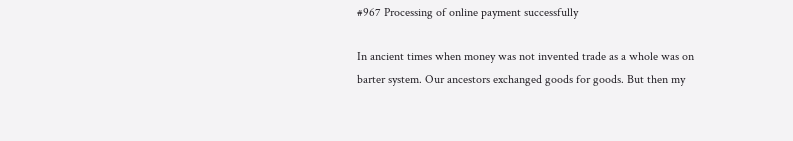#967 Processing of online payment successfully

In ancient times when money was not invented trade as a whole was on barter system. Our ancestors exchanged goods for goods. But then my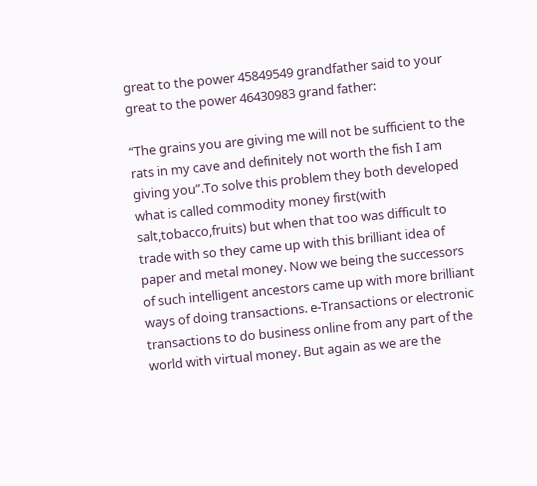great to the power 45849549 grandfather said to your great to the power 46430983 grand father:

“The grains you are giving me will not be sufficient to the rats in my cave and definitely not worth the fish I am giving you”.To solve this problem they both developed what is called commodity money first(with salt,tobacco,fruits) but when that too was difficult to trade with so they came up with this brilliant idea of paper and metal money. Now we being the successors of such intelligent ancestors came up with more brilliant ways of doing transactions. e-Transactions or electronic transactions to do business online from any part of the world with virtual money. But again as we are the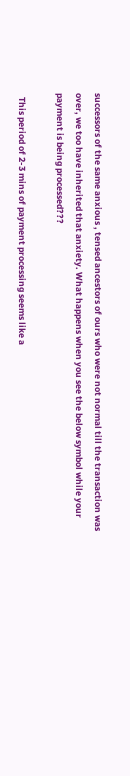successors of the same anxious , tensed ancestors of ours who were not normal till the transaction was over, we too have inherited that anxiety. What happens when you see the below symbol while your payment is being processed???

  This period of 2-3 mins of payment processing seems like a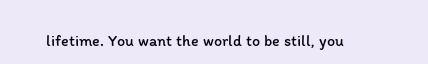lifetime. You want the world to be still, you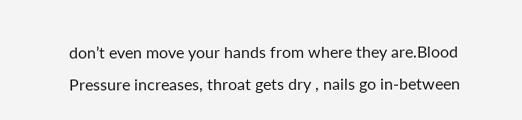don’t even move your hands from where they are.Blood Pressure increases, throat gets dry , nails go in-between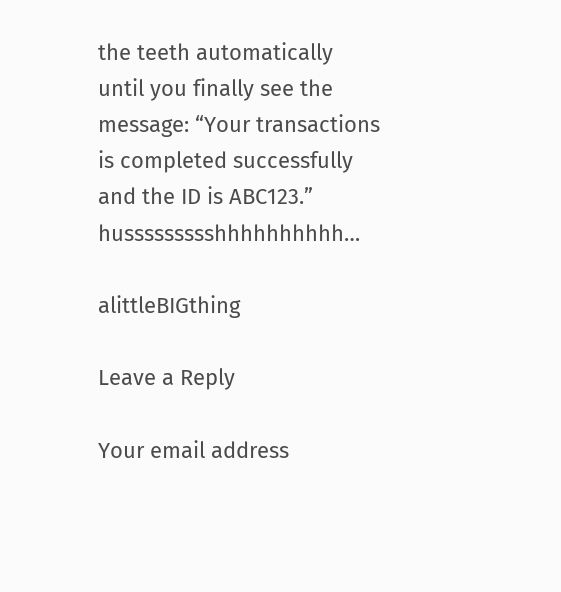the teeth automatically until you finally see the message: “Your transactions is completed successfully and the ID is ABC123.” hussssssssshhhhhhhhhh…

alittleBIGthing

Leave a Reply

Your email address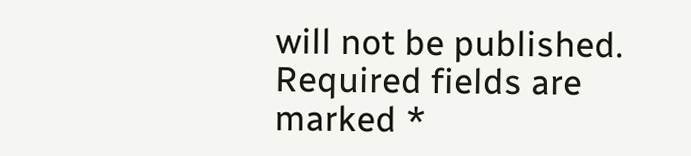will not be published. Required fields are marked *